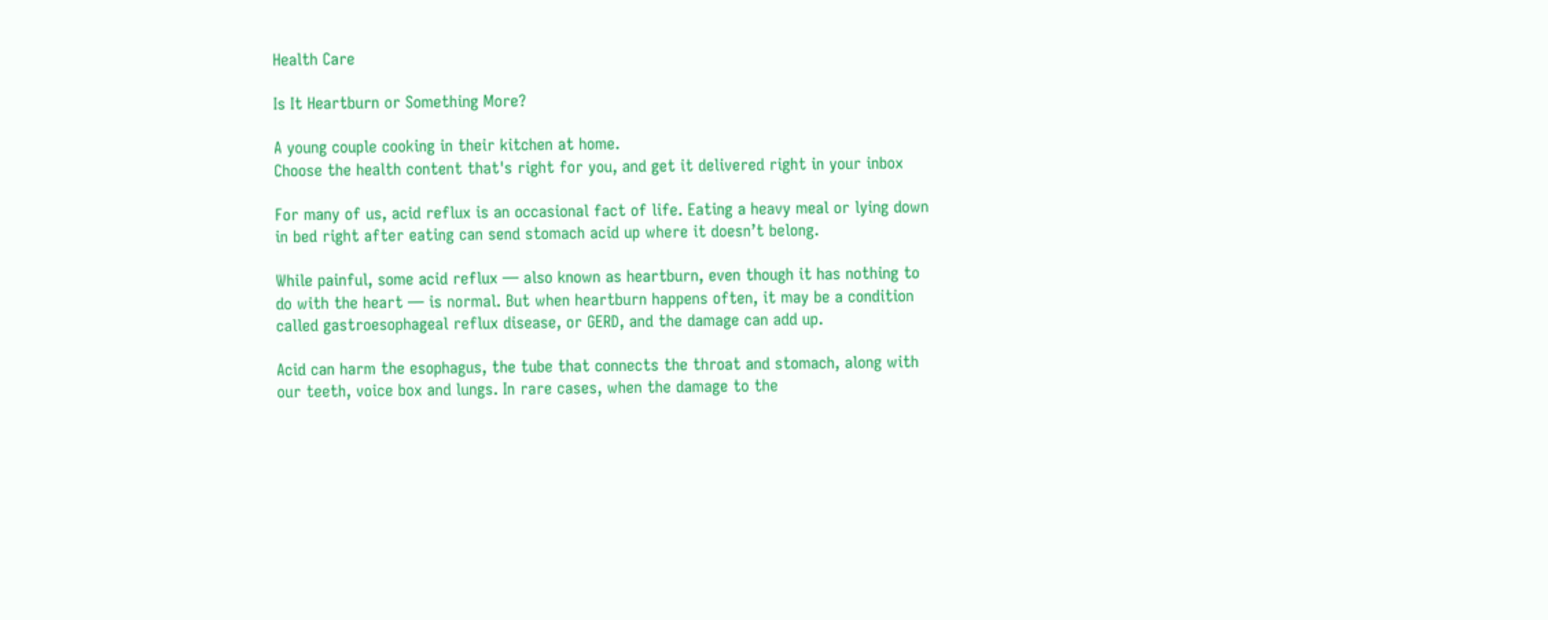Health Care

Is It Heartburn or Something More?

A young couple cooking in their kitchen at home.
Choose the health content that's right for you, and get it delivered right in your inbox

For many of us, acid reflux is an occasional fact of life. Eating a heavy meal or lying down in bed right after eating can send stomach acid up where it doesn’t belong.

While painful, some acid reflux — also known as heartburn, even though it has nothing to do with the heart — is normal. But when heartburn happens often, it may be a condition called gastroesophageal reflux disease, or GERD, and the damage can add up.

Acid can harm the esophagus, the tube that connects the throat and stomach, along with our teeth, voice box and lungs. In rare cases, when the damage to the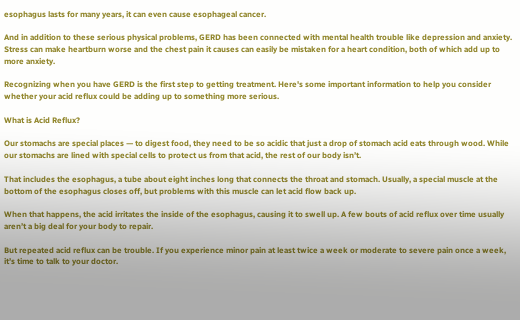esophagus lasts for many years, it can even cause esophageal cancer.

And in addition to these serious physical problems, GERD has been connected with mental health trouble like depression and anxiety. Stress can make heartburn worse and the chest pain it causes can easily be mistaken for a heart condition, both of which add up to more anxiety.

Recognizing when you have GERD is the first step to getting treatment. Here's some important information to help you consider whether your acid reflux could be adding up to something more serious.

What is Acid Reflux?

Our stomachs are special places — to digest food, they need to be so acidic that just a drop of stomach acid eats through wood. While our stomachs are lined with special cells to protect us from that acid, the rest of our body isn’t.

That includes the esophagus, a tube about eight inches long that connects the throat and stomach. Usually, a special muscle at the bottom of the esophagus closes off, but problems with this muscle can let acid flow back up.

When that happens, the acid irritates the inside of the esophagus, causing it to swell up. A few bouts of acid reflux over time usually aren’t a big deal for your body to repair.

But repeated acid reflux can be trouble. If you experience minor pain at least twice a week or moderate to severe pain once a week, it’s time to talk to your doctor.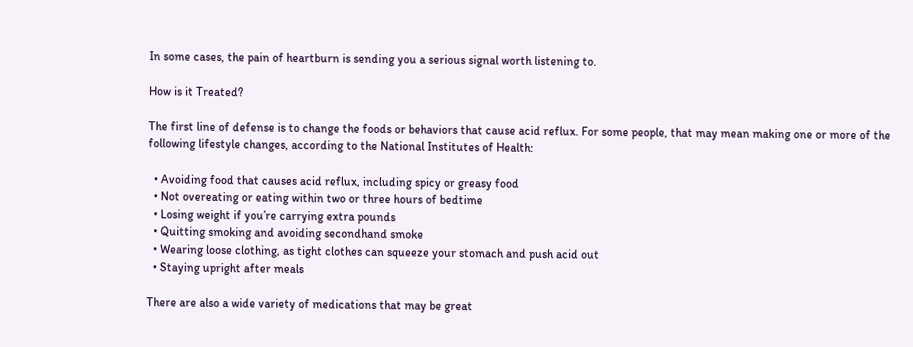In some cases, the pain of heartburn is sending you a serious signal worth listening to.

How is it Treated?

The first line of defense is to change the foods or behaviors that cause acid reflux. For some people, that may mean making one or more of the following lifestyle changes, according to the National Institutes of Health:

  • Avoiding food that causes acid reflux, including spicy or greasy food
  • Not overeating or eating within two or three hours of bedtime
  • Losing weight if you’re carrying extra pounds
  • Quitting smoking and avoiding secondhand smoke
  • Wearing loose clothing, as tight clothes can squeeze your stomach and push acid out
  • Staying upright after meals

There are also a wide variety of medications that may be great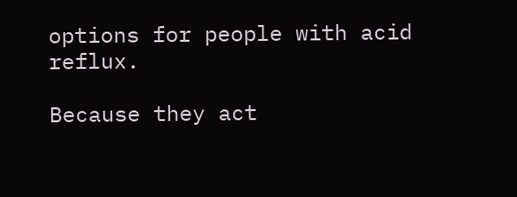options for people with acid reflux.

Because they act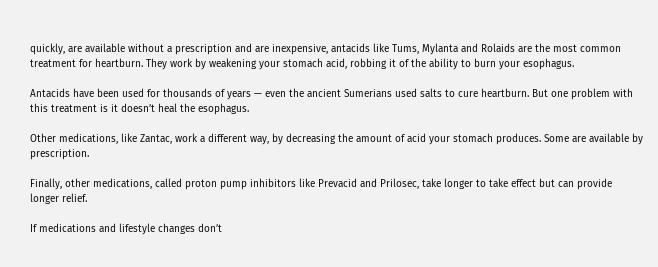quickly, are available without a prescription and are inexpensive, antacids like Tums, Mylanta and Rolaids are the most common treatment for heartburn. They work by weakening your stomach acid, robbing it of the ability to burn your esophagus.

Antacids have been used for thousands of years — even the ancient Sumerians used salts to cure heartburn. But one problem with this treatment is it doesn’t heal the esophagus.

Other medications, like Zantac, work a different way, by decreasing the amount of acid your stomach produces. Some are available by prescription.

Finally, other medications, called proton pump inhibitors like Prevacid and Prilosec, take longer to take effect but can provide longer relief.

If medications and lifestyle changes don’t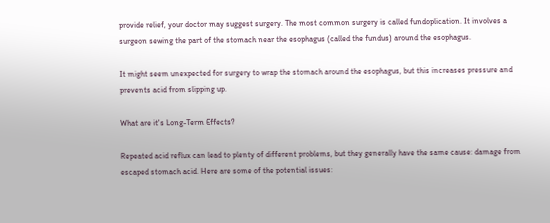provide relief, your doctor may suggest surgery. The most common surgery is called fundoplication. It involves a surgeon sewing the part of the stomach near the esophagus (called the fundus) around the esophagus.

It might seem unexpected for surgery to wrap the stomach around the esophagus, but this increases pressure and prevents acid from slipping up.

What are it's Long-Term Effects?

Repeated acid reflux can lead to plenty of different problems, but they generally have the same cause: damage from escaped stomach acid. Here are some of the potential issues: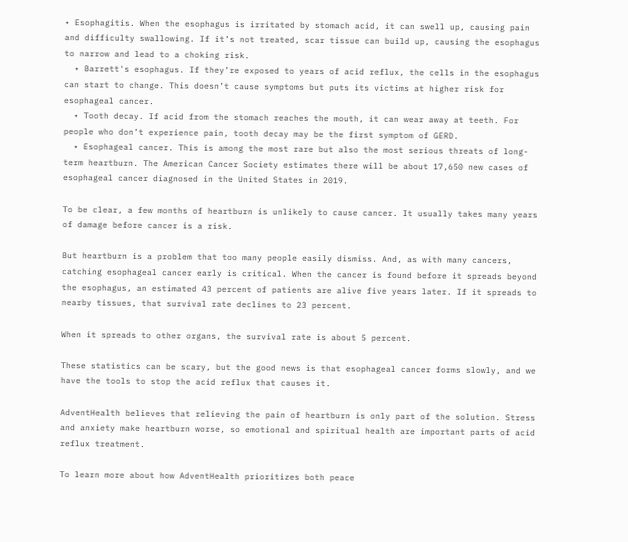• Esophagitis. When the esophagus is irritated by stomach acid, it can swell up, causing pain and difficulty swallowing. If it’s not treated, scar tissue can build up, causing the esophagus to narrow and lead to a choking risk.
  • Barrett's esophagus. If they’re exposed to years of acid reflux, the cells in the esophagus can start to change. This doesn’t cause symptoms but puts its victims at higher risk for esophageal cancer.
  • Tooth decay. If acid from the stomach reaches the mouth, it can wear away at teeth. For people who don’t experience pain, tooth decay may be the first symptom of GERD.
  • Esophageal cancer. This is among the most rare but also the most serious threats of long-term heartburn. The American Cancer Society estimates there will be about 17,650 new cases of esophageal cancer diagnosed in the United States in 2019.

To be clear, a few months of heartburn is unlikely to cause cancer. It usually takes many years of damage before cancer is a risk.

But heartburn is a problem that too many people easily dismiss. And, as with many cancers, catching esophageal cancer early is critical. When the cancer is found before it spreads beyond the esophagus, an estimated 43 percent of patients are alive five years later. If it spreads to nearby tissues, that survival rate declines to 23 percent.

When it spreads to other organs, the survival rate is about 5 percent.

These statistics can be scary, but the good news is that esophageal cancer forms slowly, and we have the tools to stop the acid reflux that causes it.

AdventHealth believes that relieving the pain of heartburn is only part of the solution. Stress and anxiety make heartburn worse, so emotional and spiritual health are important parts of acid reflux treatment.

To learn more about how AdventHealth prioritizes both peace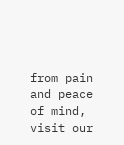from pain and peace of mind, visit our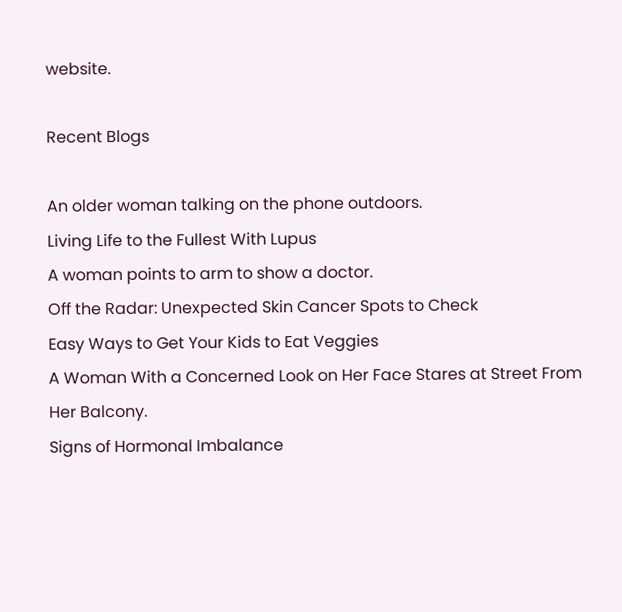website.

Recent Blogs

An older woman talking on the phone outdoors.
Living Life to the Fullest With Lupus
A woman points to arm to show a doctor.
Off the Radar: Unexpected Skin Cancer Spots to Check
Easy Ways to Get Your Kids to Eat Veggies
A Woman With a Concerned Look on Her Face Stares at Street From Her Balcony.
Signs of Hormonal Imbalance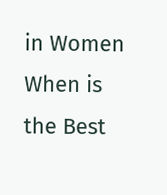in Women
When is the Best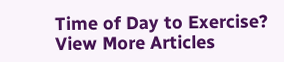Time of Day to Exercise?
View More Articles